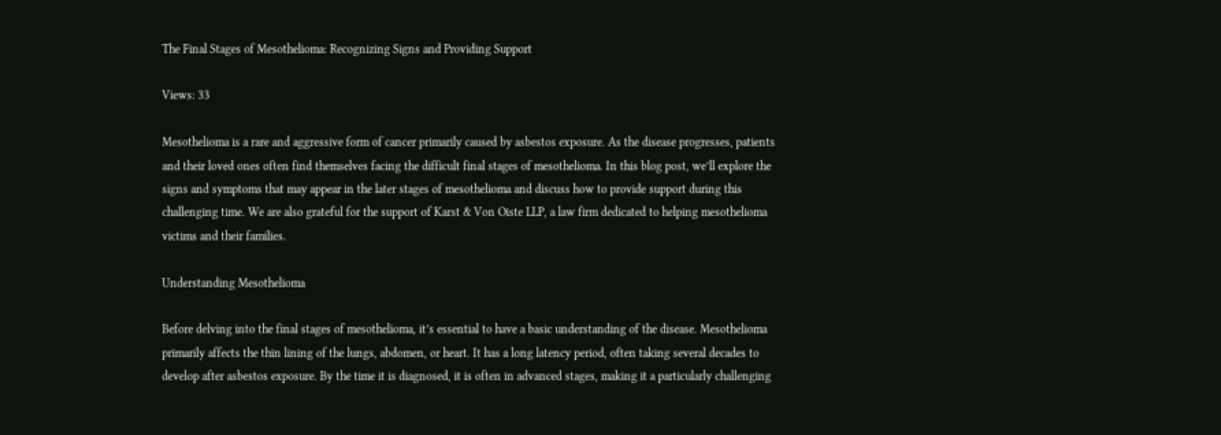The Final Stages of Mesothelioma: Recognizing Signs and Providing Support

Views: 33

Mesothelioma is a rare and aggressive form of cancer primarily caused by asbestos exposure. As the disease progresses, patients and their loved ones often find themselves facing the difficult final stages of mesothelioma. In this blog post, we’ll explore the signs and symptoms that may appear in the later stages of mesothelioma and discuss how to provide support during this challenging time. We are also grateful for the support of Karst & Von Oiste LLP, a law firm dedicated to helping mesothelioma victims and their families.

Understanding Mesothelioma

Before delving into the final stages of mesothelioma, it’s essential to have a basic understanding of the disease. Mesothelioma primarily affects the thin lining of the lungs, abdomen, or heart. It has a long latency period, often taking several decades to develop after asbestos exposure. By the time it is diagnosed, it is often in advanced stages, making it a particularly challenging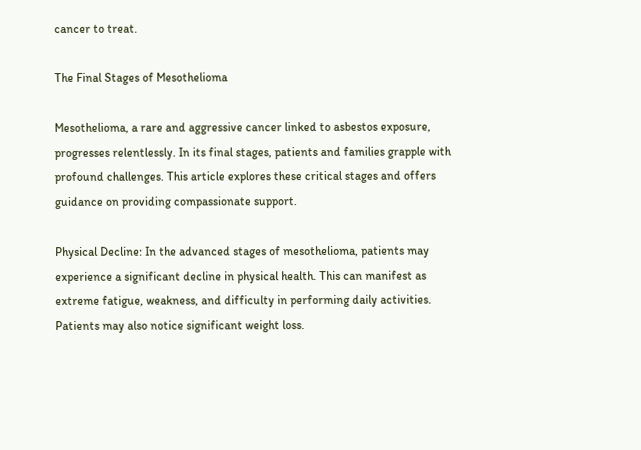cancer to treat.

The Final Stages of Mesothelioma

Mesothelioma, a rare and aggressive cancer linked to asbestos exposure, progresses relentlessly. In its final stages, patients and families grapple with profound challenges. This article explores these critical stages and offers guidance on providing compassionate support.

Physical Decline: In the advanced stages of mesothelioma, patients may experience a significant decline in physical health. This can manifest as extreme fatigue, weakness, and difficulty in performing daily activities. Patients may also notice significant weight loss.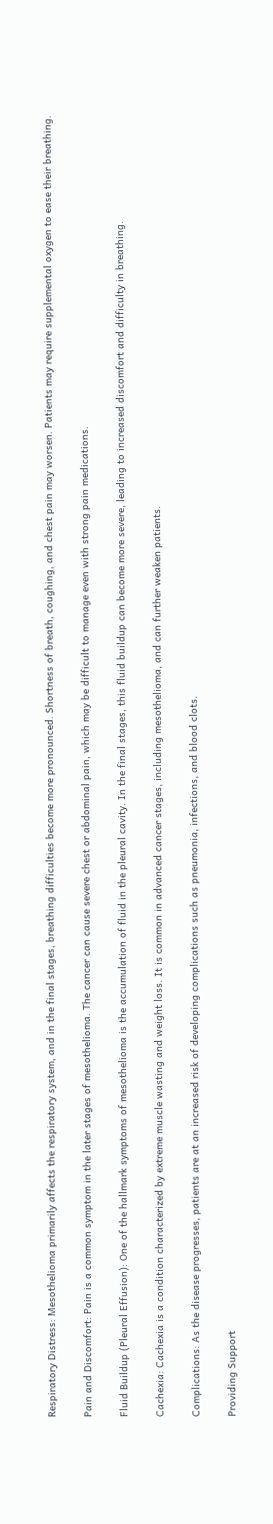Respiratory Distress: Mesothelioma primarily affects the respiratory system, and in the final stages, breathing difficulties become more pronounced. Shortness of breath, coughing, and chest pain may worsen. Patients may require supplemental oxygen to ease their breathing.

Pain and Discomfort: Pain is a common symptom in the later stages of mesothelioma. The cancer can cause severe chest or abdominal pain, which may be difficult to manage even with strong pain medications.

Fluid Buildup (Pleural Effusion): One of the hallmark symptoms of mesothelioma is the accumulation of fluid in the pleural cavity. In the final stages, this fluid buildup can become more severe, leading to increased discomfort and difficulty in breathing.

Cachexia: Cachexia is a condition characterized by extreme muscle wasting and weight loss. It is common in advanced cancer stages, including mesothelioma, and can further weaken patients.

Complications: As the disease progresses, patients are at an increased risk of developing complications such as pneumonia, infections, and blood clots.

Providing Support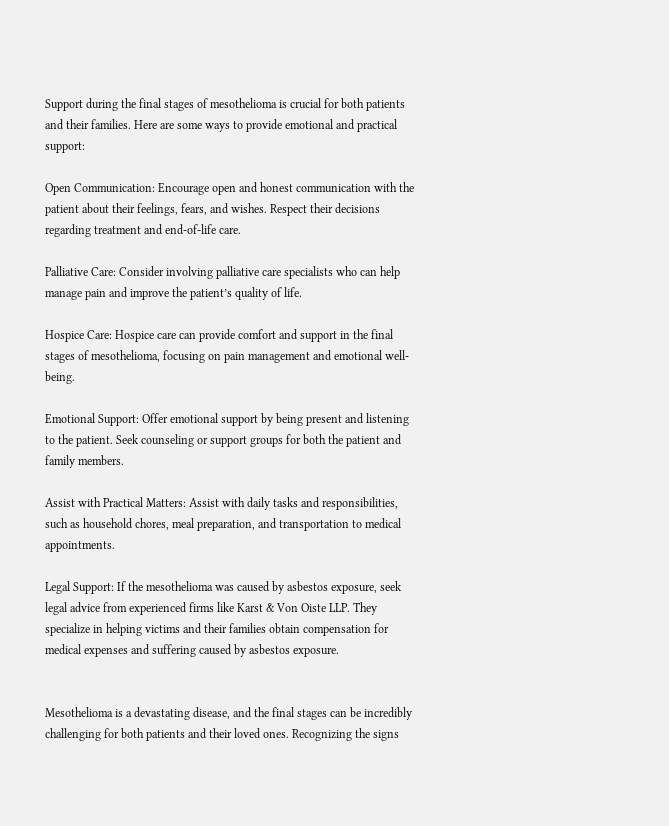Support during the final stages of mesothelioma is crucial for both patients and their families. Here are some ways to provide emotional and practical support:

Open Communication: Encourage open and honest communication with the patient about their feelings, fears, and wishes. Respect their decisions regarding treatment and end-of-life care.

Palliative Care: Consider involving palliative care specialists who can help manage pain and improve the patient’s quality of life.

Hospice Care: Hospice care can provide comfort and support in the final stages of mesothelioma, focusing on pain management and emotional well-being.

Emotional Support: Offer emotional support by being present and listening to the patient. Seek counseling or support groups for both the patient and family members.

Assist with Practical Matters: Assist with daily tasks and responsibilities, such as household chores, meal preparation, and transportation to medical appointments.

Legal Support: If the mesothelioma was caused by asbestos exposure, seek legal advice from experienced firms like Karst & Von Oiste LLP. They specialize in helping victims and their families obtain compensation for medical expenses and suffering caused by asbestos exposure.


Mesothelioma is a devastating disease, and the final stages can be incredibly challenging for both patients and their loved ones. Recognizing the signs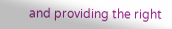and providing the right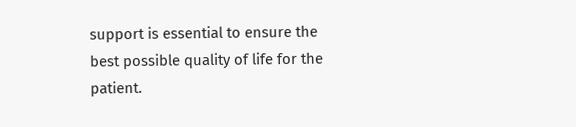support is essential to ensure the best possible quality of life for the patient.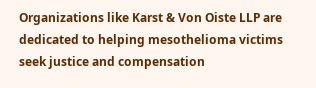Organizations like Karst & Von Oiste LLP are dedicated to helping mesothelioma victims seek justice and compensation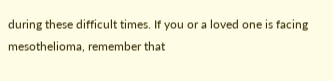during these difficult times. If you or a loved one is facing mesothelioma, remember that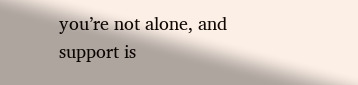you’re not alone, and support is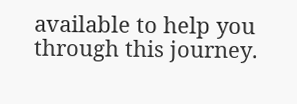available to help you through this journey.